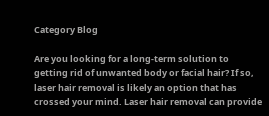Category Blog

Are you looking for a long-term solution to getting rid of unwanted body or facial hair? If so, laser hair removal is likely an option that has crossed your mind. Laser hair removal can provide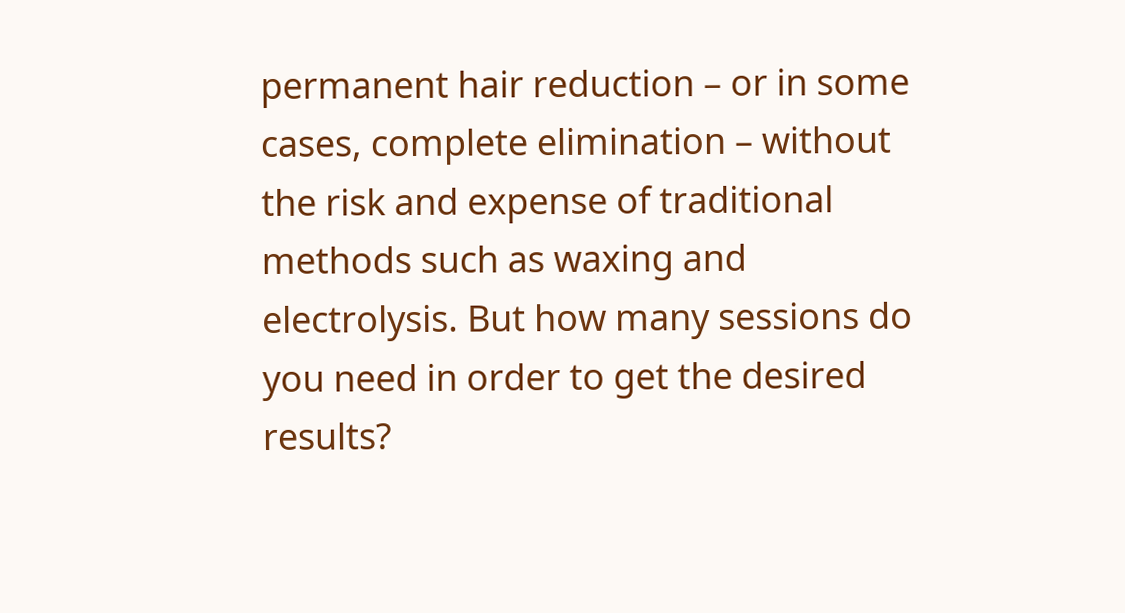permanent hair reduction – or in some cases, complete elimination – without the risk and expense of traditional methods such as waxing and electrolysis. But how many sessions do you need in order to get the desired results?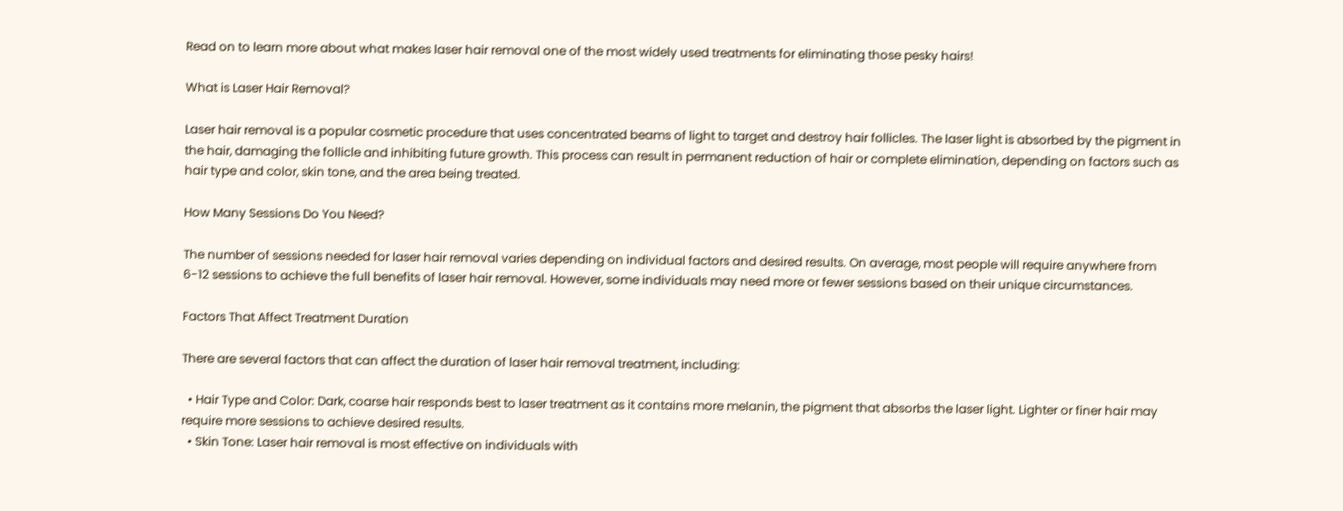Read on to learn more about what makes laser hair removal one of the most widely used treatments for eliminating those pesky hairs!

What is Laser Hair Removal?

Laser hair removal is a popular cosmetic procedure that uses concentrated beams of light to target and destroy hair follicles. The laser light is absorbed by the pigment in the hair, damaging the follicle and inhibiting future growth. This process can result in permanent reduction of hair or complete elimination, depending on factors such as hair type and color, skin tone, and the area being treated.

How Many Sessions Do You Need?

The number of sessions needed for laser hair removal varies depending on individual factors and desired results. On average, most people will require anywhere from 6-12 sessions to achieve the full benefits of laser hair removal. However, some individuals may need more or fewer sessions based on their unique circumstances.

Factors That Affect Treatment Duration

There are several factors that can affect the duration of laser hair removal treatment, including:

  • Hair Type and Color: Dark, coarse hair responds best to laser treatment as it contains more melanin, the pigment that absorbs the laser light. Lighter or finer hair may require more sessions to achieve desired results.
  • Skin Tone: Laser hair removal is most effective on individuals with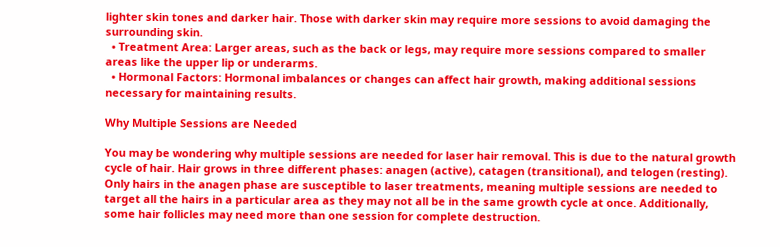lighter skin tones and darker hair. Those with darker skin may require more sessions to avoid damaging the surrounding skin.
  • Treatment Area: Larger areas, such as the back or legs, may require more sessions compared to smaller areas like the upper lip or underarms.
  • Hormonal Factors: Hormonal imbalances or changes can affect hair growth, making additional sessions necessary for maintaining results.

Why Multiple Sessions are Needed

You may be wondering why multiple sessions are needed for laser hair removal. This is due to the natural growth cycle of hair. Hair grows in three different phases: anagen (active), catagen (transitional), and telogen (resting). Only hairs in the anagen phase are susceptible to laser treatments, meaning multiple sessions are needed to target all the hairs in a particular area as they may not all be in the same growth cycle at once. Additionally, some hair follicles may need more than one session for complete destruction.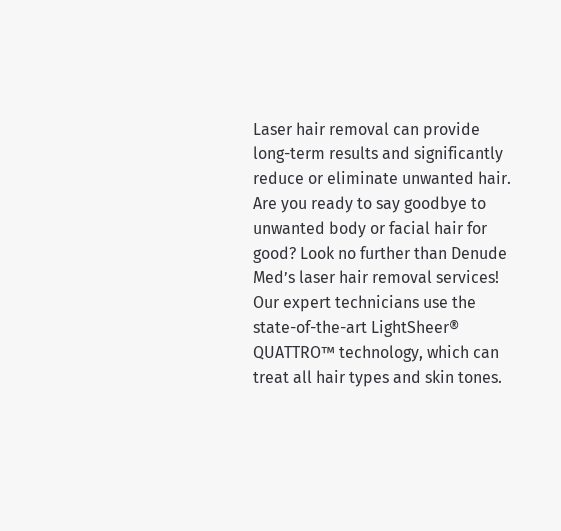Laser hair removal can provide long-term results and significantly reduce or eliminate unwanted hair. Are you ready to say goodbye to unwanted body or facial hair for good? Look no further than Denude Med’s laser hair removal services! Our expert technicians use the state-of-the-art LightSheer® QUATTRO™ technology, which can treat all hair types and skin tones.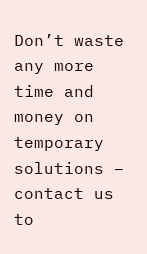Don’t waste any more time and money on temporary solutions – contact us to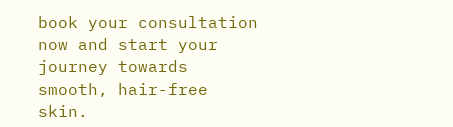book your consultation now and start your journey towards smooth, hair-free skin.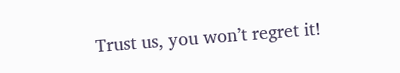Trust us, you won’t regret it!